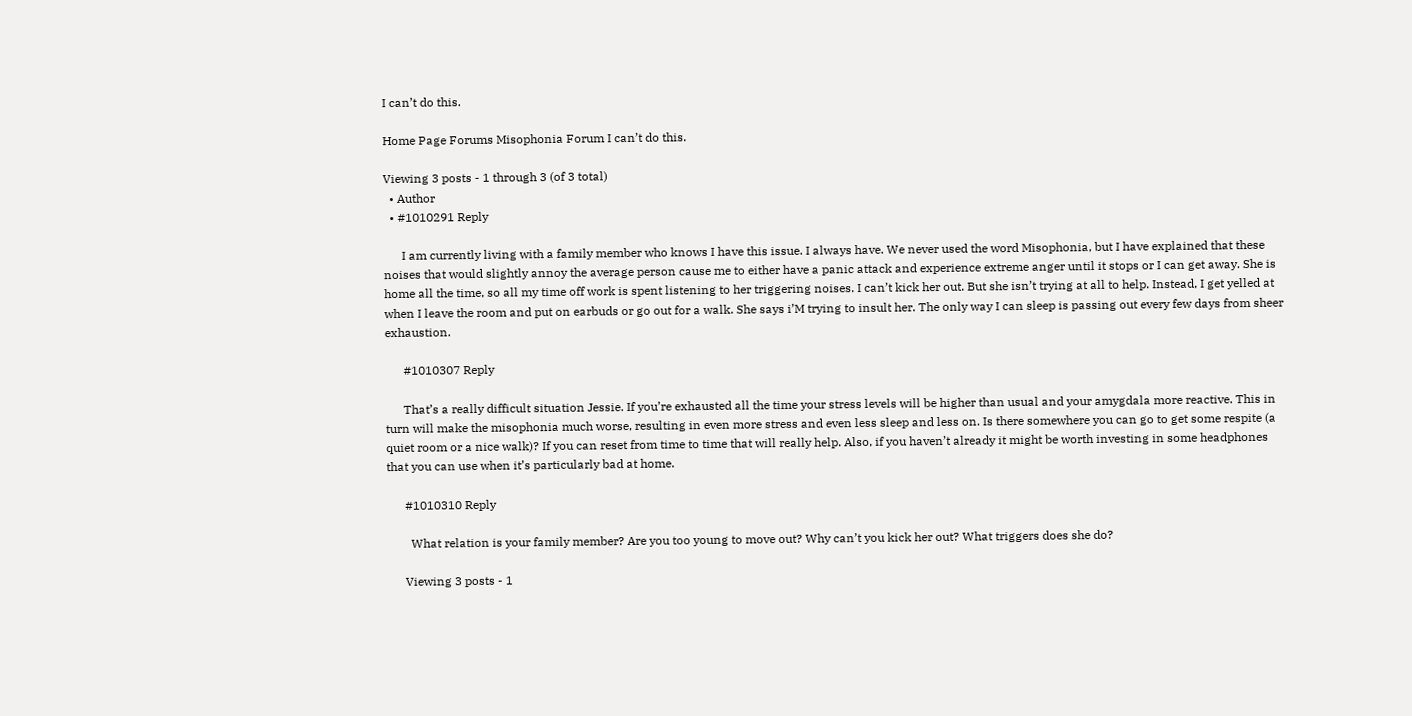I can’t do this.

Home Page Forums Misophonia Forum I can’t do this.

Viewing 3 posts - 1 through 3 (of 3 total)
  • Author
  • #1010291 Reply

      I am currently living with a family member who knows I have this issue. I always have. We never used the word Misophonia, but I have explained that these noises that would slightly annoy the average person cause me to either have a panic attack and experience extreme anger until it stops or I can get away. She is home all the time, so all my time off work is spent listening to her triggering noises. I can’t kick her out. But she isn’t trying at all to help. Instead, I get yelled at when I leave the room and put on earbuds or go out for a walk. She says i’M trying to insult her. The only way I can sleep is passing out every few days from sheer exhaustion.

      #1010307 Reply

      That’s a really difficult situation Jessie. If you’re exhausted all the time your stress levels will be higher than usual and your amygdala more reactive. This in turn will make the misophonia much worse, resulting in even more stress and even less sleep and less on. Is there somewhere you can go to get some respite (a quiet room or a nice walk)? If you can reset from time to time that will really help. Also, if you haven’t already it might be worth investing in some headphones that you can use when it’s particularly bad at home.

      #1010310 Reply

        What relation is your family member? Are you too young to move out? Why can’t you kick her out? What triggers does she do?

      Viewing 3 posts - 1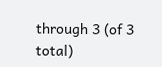through 3 (of 3 total)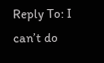Reply To: I can’t do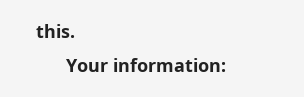this.
      Your information: